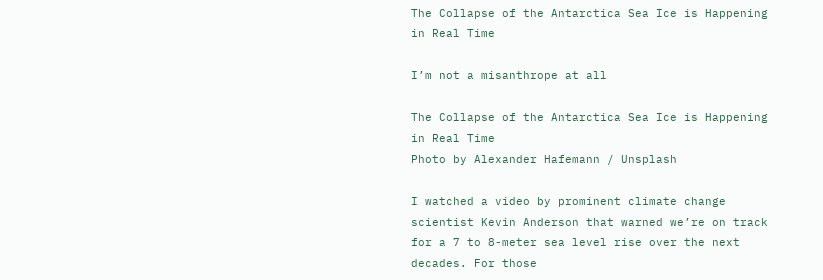The Collapse of the Antarctica Sea Ice is Happening in Real Time

I’m not a misanthrope at all

The Collapse of the Antarctica Sea Ice is Happening in Real Time
Photo by Alexander Hafemann / Unsplash

I watched a video by prominent climate change scientist Kevin Anderson that warned we’re on track for a 7 to 8-meter sea level rise over the next decades. For those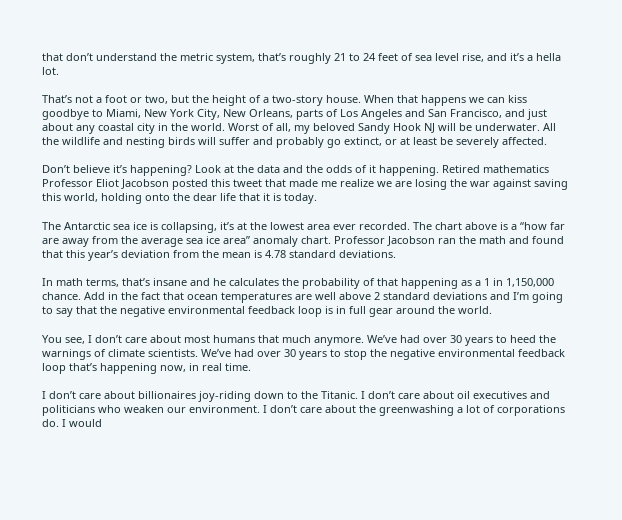that don’t understand the metric system, that’s roughly 21 to 24 feet of sea level rise, and it’s a hella lot.

That’s not a foot or two, but the height of a two-story house. When that happens we can kiss goodbye to Miami, New York City, New Orleans, parts of Los Angeles and San Francisco, and just about any coastal city in the world. Worst of all, my beloved Sandy Hook NJ will be underwater. All the wildlife and nesting birds will suffer and probably go extinct, or at least be severely affected.

Don’t believe it’s happening? Look at the data and the odds of it happening. Retired mathematics Professor Eliot Jacobson posted this tweet that made me realize we are losing the war against saving this world, holding onto the dear life that it is today.

The Antarctic sea ice is collapsing, it’s at the lowest area ever recorded. The chart above is a “how far are away from the average sea ice area” anomaly chart. Professor Jacobson ran the math and found that this year’s deviation from the mean is 4.78 standard deviations.

In math terms, that’s insane and he calculates the probability of that happening as a 1 in 1,150,000 chance. Add in the fact that ocean temperatures are well above 2 standard deviations and I’m going to say that the negative environmental feedback loop is in full gear around the world.

You see, I don’t care about most humans that much anymore. We’ve had over 30 years to heed the warnings of climate scientists. We’ve had over 30 years to stop the negative environmental feedback loop that’s happening now, in real time.

I don’t care about billionaires joy-riding down to the Titanic. I don’t care about oil executives and politicians who weaken our environment. I don’t care about the greenwashing a lot of corporations do. I would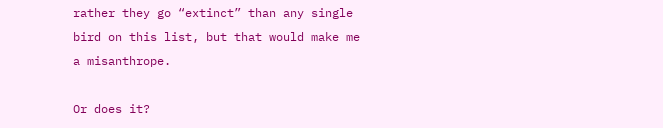rather they go “extinct” than any single bird on this list, but that would make me a misanthrope.

Or does it?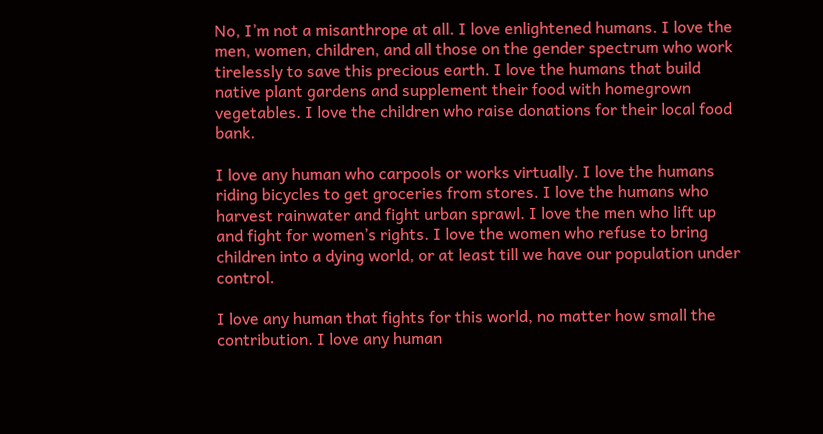No, I’m not a misanthrope at all. I love enlightened humans. I love the men, women, children, and all those on the gender spectrum who work tirelessly to save this precious earth. I love the humans that build native plant gardens and supplement their food with homegrown vegetables. I love the children who raise donations for their local food bank.

I love any human who carpools or works virtually. I love the humans riding bicycles to get groceries from stores. I love the humans who harvest rainwater and fight urban sprawl. I love the men who lift up and fight for women’s rights. I love the women who refuse to bring children into a dying world, or at least till we have our population under control.

I love any human that fights for this world, no matter how small the contribution. I love any human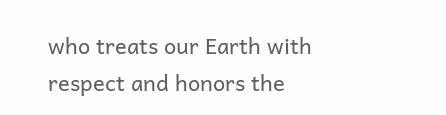who treats our Earth with respect and honors the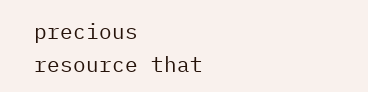precious resource that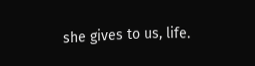she gives to us, life.